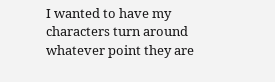I wanted to have my characters turn around whatever point they are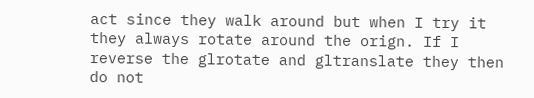act since they walk around but when I try it they always rotate around the orign. If I reverse the glrotate and gltranslate they then do not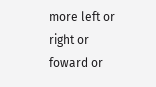more left or right or foward or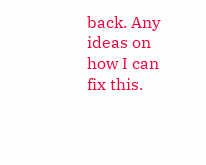back. Any ideas on how I can fix this.